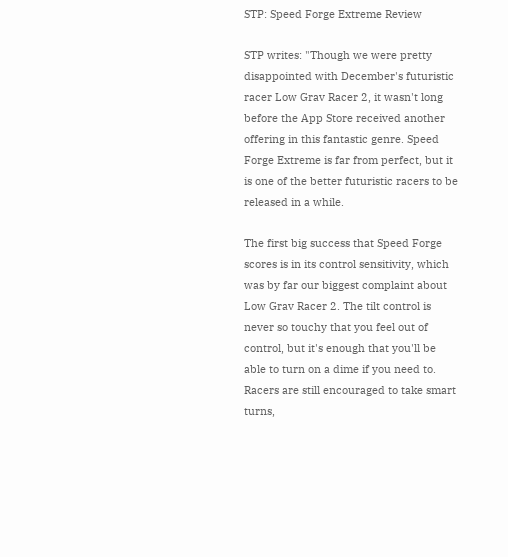STP: Speed Forge Extreme Review

STP writes: "Though we were pretty disappointed with December's futuristic racer Low Grav Racer 2, it wasn't long before the App Store received another offering in this fantastic genre. Speed Forge Extreme is far from perfect, but it is one of the better futuristic racers to be released in a while.

The first big success that Speed Forge scores is in its control sensitivity, which was by far our biggest complaint about Low Grav Racer 2. The tilt control is never so touchy that you feel out of control, but it's enough that you'll be able to turn on a dime if you need to. Racers are still encouraged to take smart turns,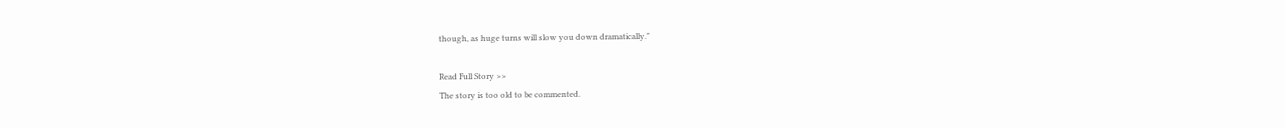though, as huge turns will slow you down dramatically."

Read Full Story >>
The story is too old to be commented.